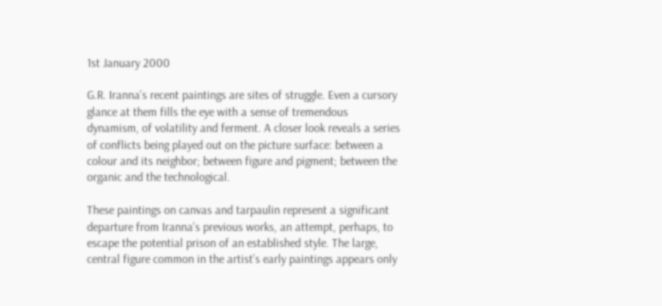1st January 2000

G.R. Iranna’s recent paintings are sites of struggle. Even a cursory glance at them fills the eye with a sense of tremendous dynamism, of volatility and ferment. A closer look reveals a series of conflicts being played out on the picture surface: between a colour and its neighbor; between figure and pigment; between the organic and the technological.

These paintings on canvas and tarpaulin represent a significant departure from Iranna’s previous works, an attempt, perhaps, to escape the potential prison of an established style. The large, central figure common in the artist’s early paintings appears only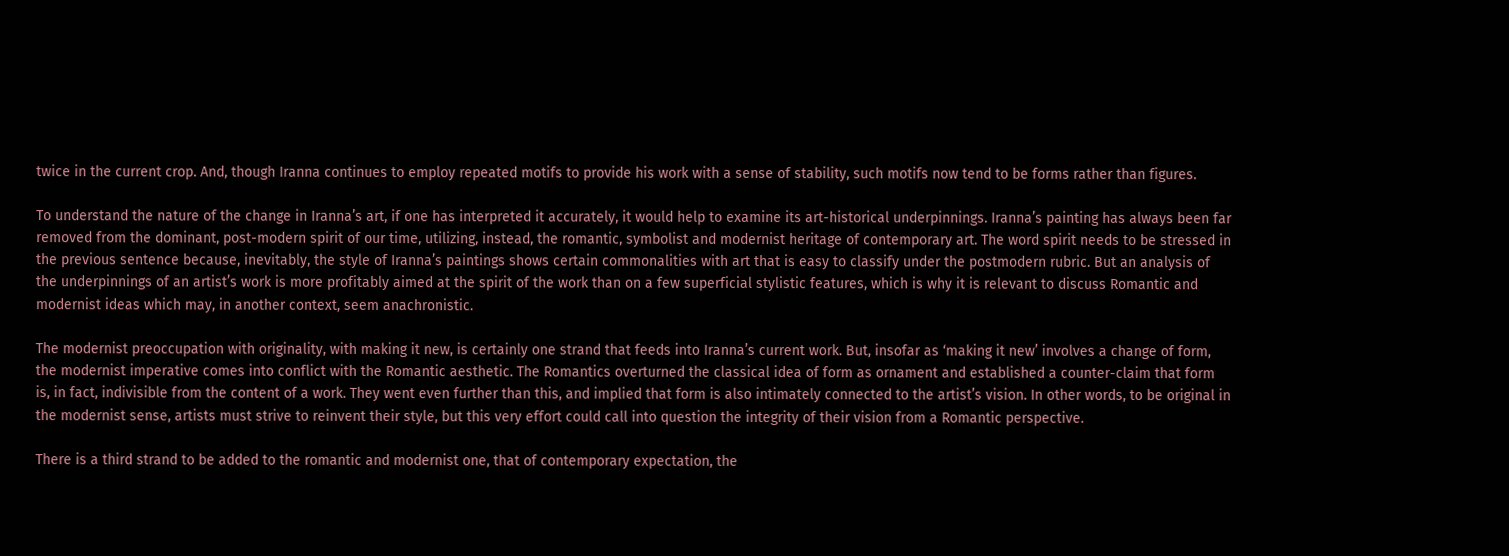twice in the current crop. And, though Iranna continues to employ repeated motifs to provide his work with a sense of stability, such motifs now tend to be forms rather than figures.

To understand the nature of the change in Iranna’s art, if one has interpreted it accurately, it would help to examine its art-historical underpinnings. Iranna’s painting has always been far removed from the dominant, post-modern spirit of our time, utilizing, instead, the romantic, symbolist and modernist heritage of contemporary art. The word spirit needs to be stressed in the previous sentence because, inevitably, the style of Iranna’s paintings shows certain commonalities with art that is easy to classify under the postmodern rubric. But an analysis of the underpinnings of an artist’s work is more profitably aimed at the spirit of the work than on a few superficial stylistic features, which is why it is relevant to discuss Romantic and modernist ideas which may, in another context, seem anachronistic.

The modernist preoccupation with originality, with making it new, is certainly one strand that feeds into Iranna’s current work. But, insofar as ‘making it new’ involves a change of form, the modernist imperative comes into conflict with the Romantic aesthetic. The Romantics overturned the classical idea of form as ornament and established a counter-claim that form is, in fact, indivisible from the content of a work. They went even further than this, and implied that form is also intimately connected to the artist’s vision. In other words, to be original in the modernist sense, artists must strive to reinvent their style, but this very effort could call into question the integrity of their vision from a Romantic perspective.

There is a third strand to be added to the romantic and modernist one, that of contemporary expectation, the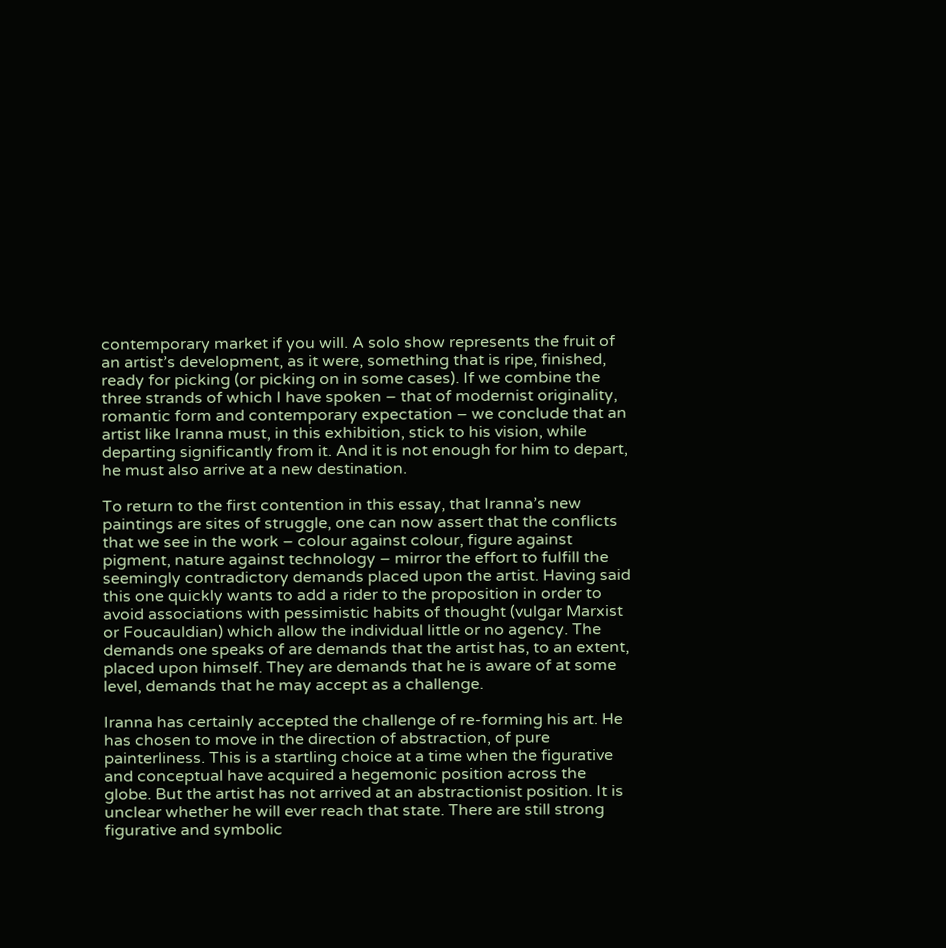contemporary market if you will. A solo show represents the fruit of an artist’s development, as it were, something that is ripe, finished, ready for picking (or picking on in some cases). If we combine the three strands of which I have spoken – that of modernist originality, romantic form and contemporary expectation – we conclude that an artist like Iranna must, in this exhibition, stick to his vision, while departing significantly from it. And it is not enough for him to depart, he must also arrive at a new destination.

To return to the first contention in this essay, that Iranna’s new paintings are sites of struggle, one can now assert that the conflicts that we see in the work – colour against colour, figure against pigment, nature against technology – mirror the effort to fulfill the seemingly contradictory demands placed upon the artist. Having said this one quickly wants to add a rider to the proposition in order to avoid associations with pessimistic habits of thought (vulgar Marxist or Foucauldian) which allow the individual little or no agency. The demands one speaks of are demands that the artist has, to an extent, placed upon himself. They are demands that he is aware of at some level, demands that he may accept as a challenge.

Iranna has certainly accepted the challenge of re-forming his art. He has chosen to move in the direction of abstraction, of pure painterliness. This is a startling choice at a time when the figurative and conceptual have acquired a hegemonic position across the globe. But the artist has not arrived at an abstractionist position. It is unclear whether he will ever reach that state. There are still strong figurative and symbolic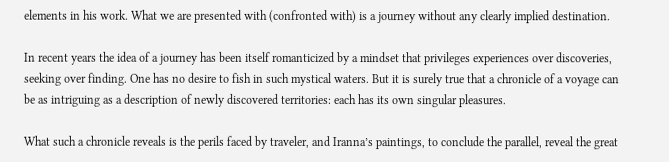elements in his work. What we are presented with (confronted with) is a journey without any clearly implied destination.

In recent years the idea of a journey has been itself romanticized by a mindset that privileges experiences over discoveries, seeking over finding. One has no desire to fish in such mystical waters. But it is surely true that a chronicle of a voyage can be as intriguing as a description of newly discovered territories: each has its own singular pleasures.

What such a chronicle reveals is the perils faced by traveler, and Iranna’s paintings, to conclude the parallel, reveal the great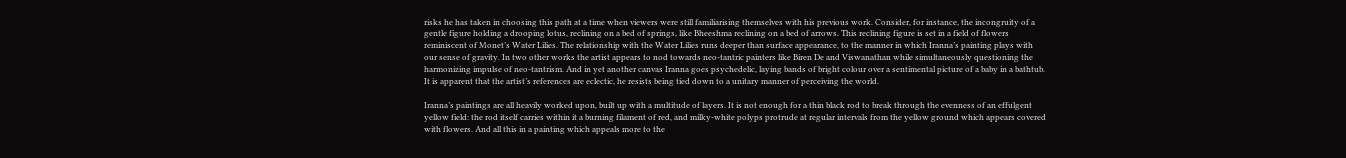risks he has taken in choosing this path at a time when viewers were still familiarising themselves with his previous work. Consider, for instance, the incongruity of a gentle figure holding a drooping lotus, reclining on a bed of springs, like Bheeshma reclining on a bed of arrows. This reclining figure is set in a field of flowers reminiscent of Monet’s Water Lilies. The relationship with the Water Lilies runs deeper than surface appearance, to the manner in which Iranna’s painting plays with our sense of gravity. In two other works the artist appears to nod towards neo-tantric painters like Biren De and Viswanathan while simultaneously questioning the harmonizing impulse of neo-tantrism. And in yet another canvas Iranna goes psychedelic, laying bands of bright colour over a sentimental picture of a baby in a bathtub. It is apparent that the artist’s references are eclectic, he resists being tied down to a unitary manner of perceiving the world.

Iranna’s paintings are all heavily worked upon, built up with a multitude of layers. It is not enough for a thin black rod to break through the evenness of an effulgent yellow field: the rod itself carries within it a burning filament of red, and milky-white polyps protrude at regular intervals from the yellow ground which appears covered with flowers. And all this in a painting which appeals more to the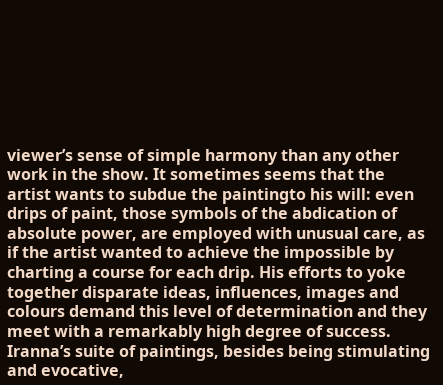viewer’s sense of simple harmony than any other work in the show. It sometimes seems that the artist wants to subdue the paintingto his will: even drips of paint, those symbols of the abdication of absolute power, are employed with unusual care, as if the artist wanted to achieve the impossible by charting a course for each drip. His efforts to yoke together disparate ideas, influences, images and colours demand this level of determination and they meet with a remarkably high degree of success. Iranna’s suite of paintings, besides being stimulating and evocative,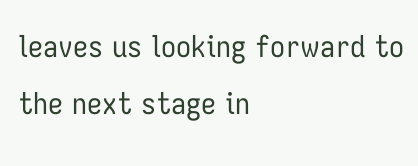leaves us looking forward to the next stage in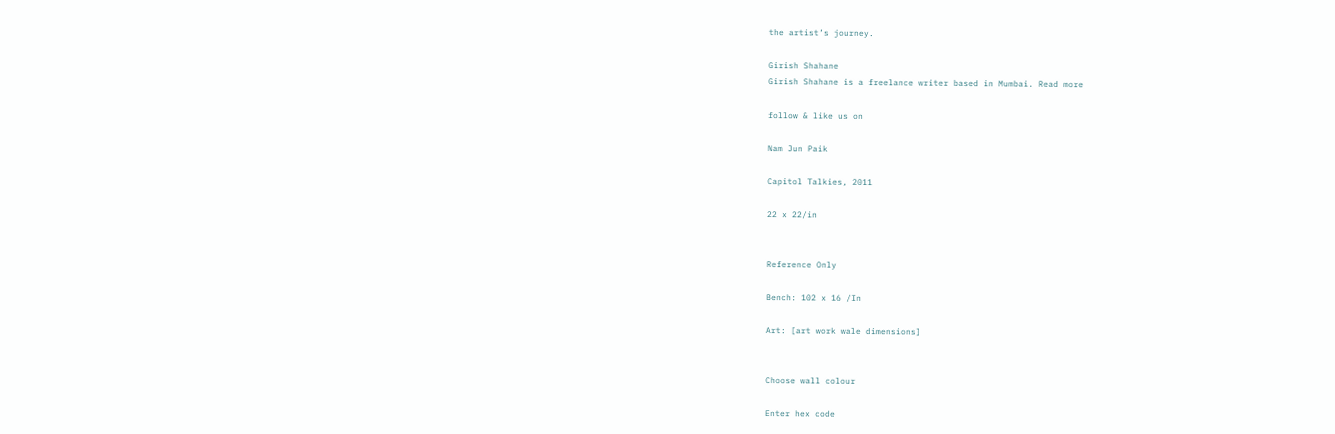the artist’s journey.

Girish Shahane
Girish Shahane is a freelance writer based in Mumbai. Read more

follow & like us on

Nam Jun Paik

Capitol Talkies, 2011

22 x 22/in


Reference Only

Bench: 102 x 16 /In

Art: [art work wale dimensions]


Choose wall colour

Enter hex code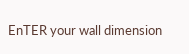EnTER your wall dimension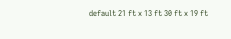default 21 ft x 13 ft 30 ft x 19 ft